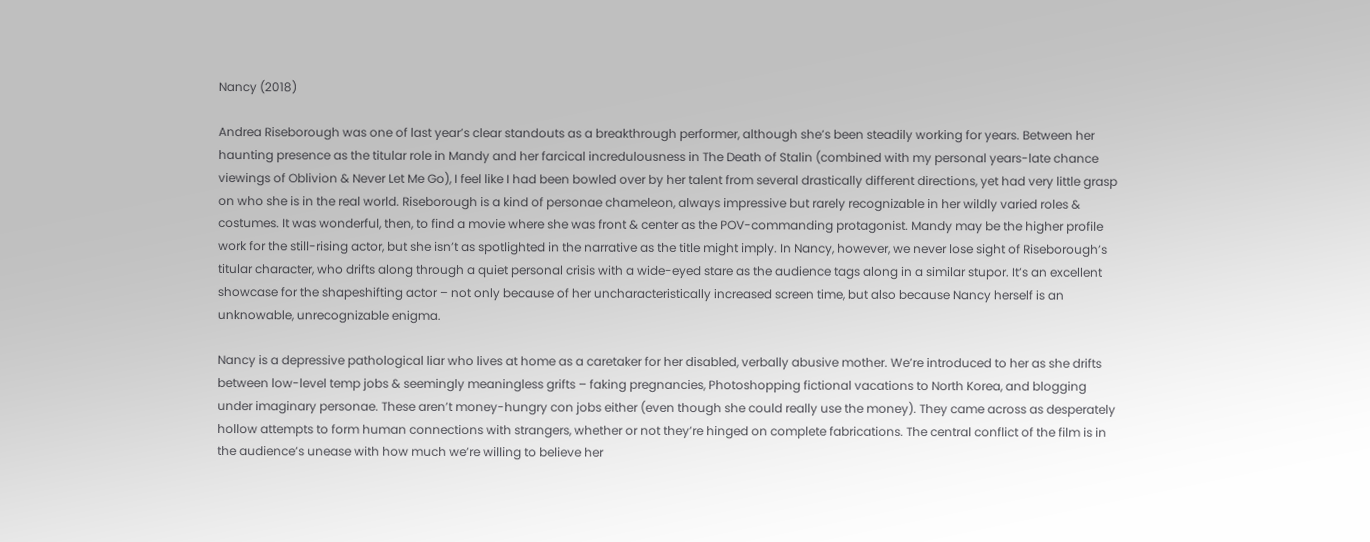Nancy (2018)

Andrea Riseborough was one of last year’s clear standouts as a breakthrough performer, although she’s been steadily working for years. Between her haunting presence as the titular role in Mandy and her farcical incredulousness in The Death of Stalin (combined with my personal years-late chance viewings of Oblivion & Never Let Me Go), I feel like I had been bowled over by her talent from several drastically different directions, yet had very little grasp on who she is in the real world. Riseborough is a kind of personae chameleon, always impressive but rarely recognizable in her wildly varied roles & costumes. It was wonderful, then, to find a movie where she was front & center as the POV-commanding protagonist. Mandy may be the higher profile work for the still-rising actor, but she isn’t as spotlighted in the narrative as the title might imply. In Nancy, however, we never lose sight of Riseborough’s titular character, who drifts along through a quiet personal crisis with a wide-eyed stare as the audience tags along in a similar stupor. It’s an excellent showcase for the shapeshifting actor – not only because of her uncharacteristically increased screen time, but also because Nancy herself is an unknowable, unrecognizable enigma.

Nancy is a depressive pathological liar who lives at home as a caretaker for her disabled, verbally abusive mother. We’re introduced to her as she drifts between low-level temp jobs & seemingly meaningless grifts – faking pregnancies, Photoshopping fictional vacations to North Korea, and blogging under imaginary personae. These aren’t money-hungry con jobs either (even though she could really use the money). They came across as desperately hollow attempts to form human connections with strangers, whether or not they’re hinged on complete fabrications. The central conflict of the film is in the audience’s unease with how much we’re willing to believe her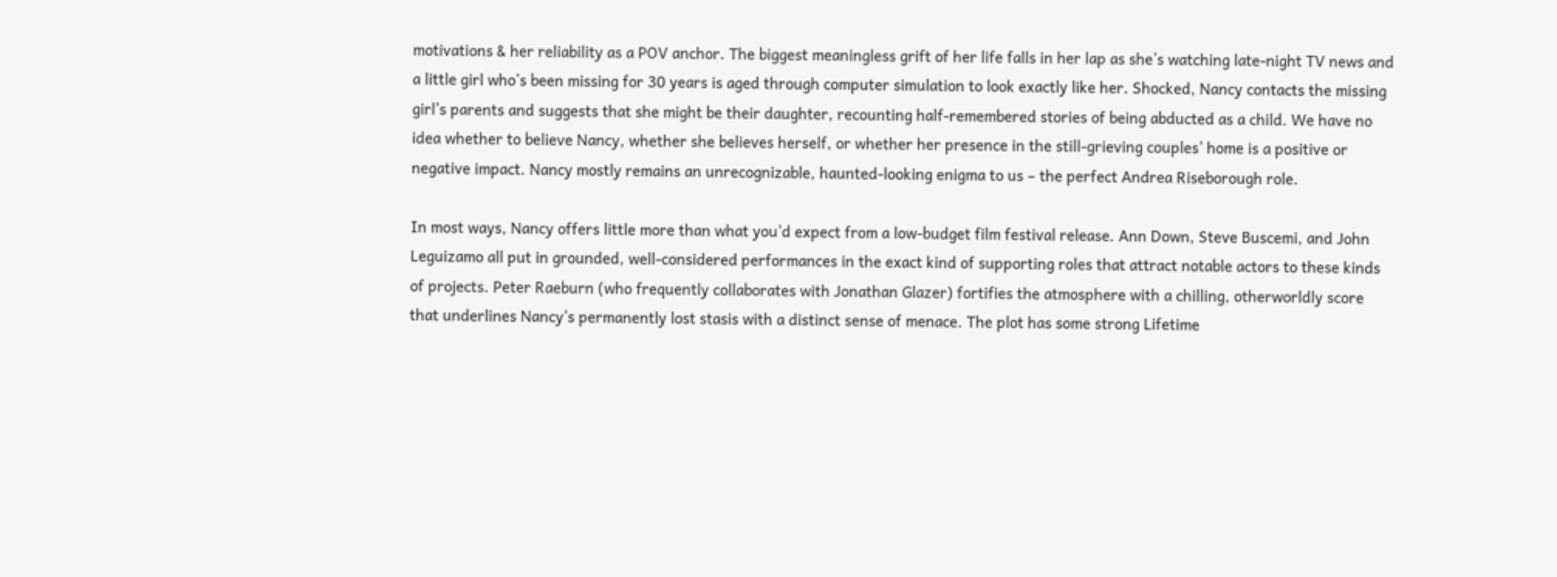motivations & her reliability as a POV anchor. The biggest meaningless grift of her life falls in her lap as she’s watching late-night TV news and a little girl who’s been missing for 30 years is aged through computer simulation to look exactly like her. Shocked, Nancy contacts the missing girl’s parents and suggests that she might be their daughter, recounting half-remembered stories of being abducted as a child. We have no idea whether to believe Nancy, whether she believes herself, or whether her presence in the still-grieving couples’ home is a positive or negative impact. Nancy mostly remains an unrecognizable, haunted-looking enigma to us – the perfect Andrea Riseborough role.

In most ways, Nancy offers little more than what you’d expect from a low-budget film festival release. Ann Down, Steve Buscemi, and John Leguizamo all put in grounded, well-considered performances in the exact kind of supporting roles that attract notable actors to these kinds of projects. Peter Raeburn (who frequently collaborates with Jonathan Glazer) fortifies the atmosphere with a chilling, otherworldly score that underlines Nancy’s permanently lost stasis with a distinct sense of menace. The plot has some strong Lifetime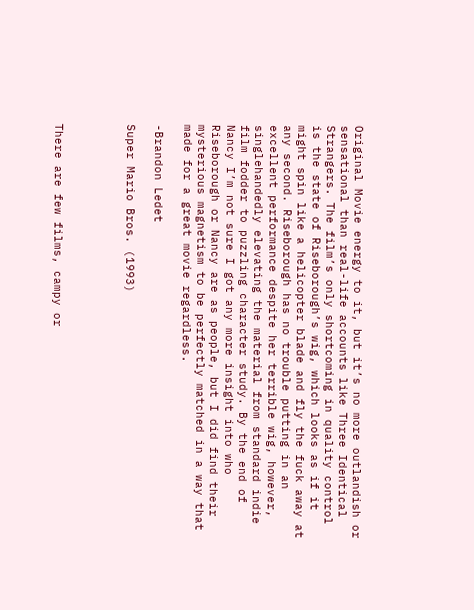Original Movie energy to it, but it’s no more outlandish or sensational than real-life accounts like Three Identical Strangers. The film’s only shortcoming in quality control is the state of Riseborough’s wig, which looks as if it might spin like a helicopter blade and fly the fuck away at any second. Riseborough has no trouble putting in an excellent performance despite her terrible wig, however, singlehandedly elevating the material from standard indie film fodder to puzzling character study. By the end of Nancy I’m not sure I got any more insight into who Riseborough or Nancy are as people, but I did find their mysterious magnetism to be perfectly matched in a way that made for a great movie regardless.

-Brandon Ledet

Super Mario Bros. (1993)




There are few films, campy or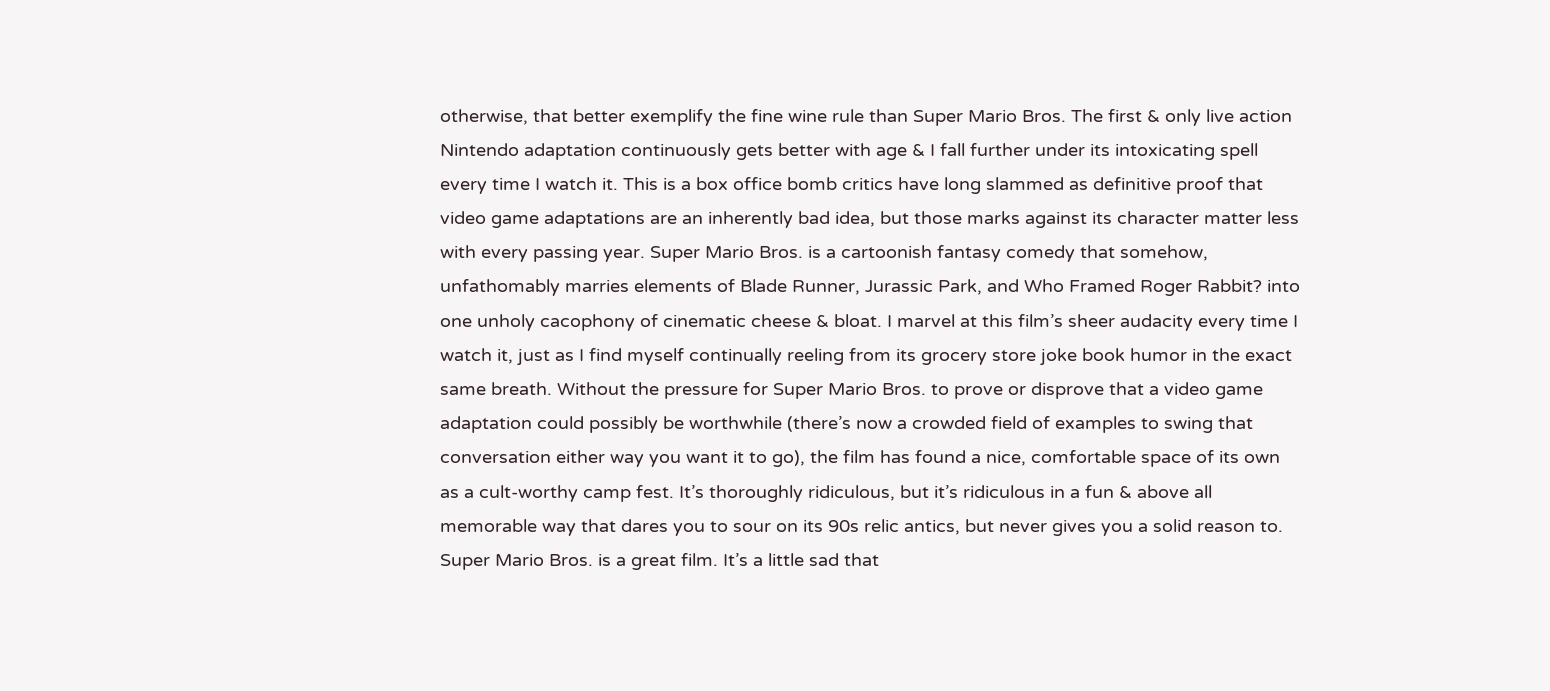otherwise, that better exemplify the fine wine rule than Super Mario Bros. The first & only live action Nintendo adaptation continuously gets better with age & I fall further under its intoxicating spell every time I watch it. This is a box office bomb critics have long slammed as definitive proof that video game adaptations are an inherently bad idea, but those marks against its character matter less with every passing year. Super Mario Bros. is a cartoonish fantasy comedy that somehow, unfathomably marries elements of Blade Runner, Jurassic Park, and Who Framed Roger Rabbit? into one unholy cacophony of cinematic cheese & bloat. I marvel at this film’s sheer audacity every time I watch it, just as I find myself continually reeling from its grocery store joke book humor in the exact same breath. Without the pressure for Super Mario Bros. to prove or disprove that a video game adaptation could possibly be worthwhile (there’s now a crowded field of examples to swing that conversation either way you want it to go), the film has found a nice, comfortable space of its own as a cult-worthy camp fest. It’s thoroughly ridiculous, but it’s ridiculous in a fun & above all memorable way that dares you to sour on its 90s relic antics, but never gives you a solid reason to. Super Mario Bros. is a great film. It’s a little sad that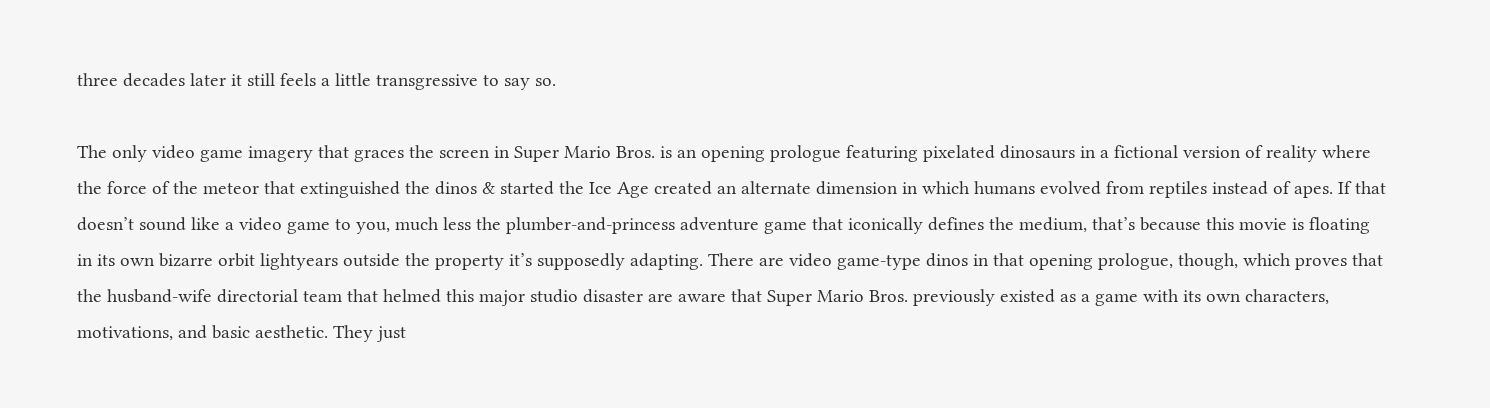three decades later it still feels a little transgressive to say so.

The only video game imagery that graces the screen in Super Mario Bros. is an opening prologue featuring pixelated dinosaurs in a fictional version of reality where the force of the meteor that extinguished the dinos & started the Ice Age created an alternate dimension in which humans evolved from reptiles instead of apes. If that doesn’t sound like a video game to you, much less the plumber-and-princess adventure game that iconically defines the medium, that’s because this movie is floating in its own bizarre orbit lightyears outside the property it’s supposedly adapting. There are video game-type dinos in that opening prologue, though, which proves that the husband-wife directorial team that helmed this major studio disaster are aware that Super Mario Bros. previously existed as a game with its own characters, motivations, and basic aesthetic. They just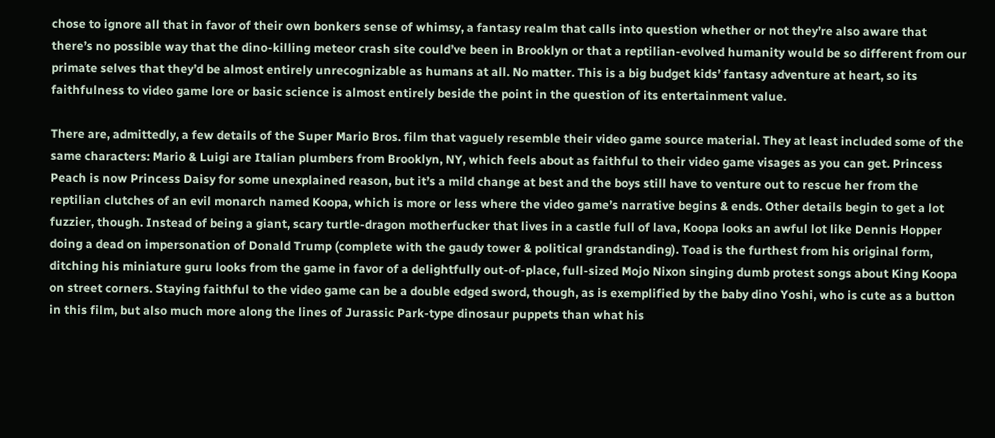chose to ignore all that in favor of their own bonkers sense of whimsy, a fantasy realm that calls into question whether or not they’re also aware that there’s no possible way that the dino-killing meteor crash site could’ve been in Brooklyn or that a reptilian-evolved humanity would be so different from our primate selves that they’d be almost entirely unrecognizable as humans at all. No matter. This is a big budget kids’ fantasy adventure at heart, so its faithfulness to video game lore or basic science is almost entirely beside the point in the question of its entertainment value.

There are, admittedly, a few details of the Super Mario Bros. film that vaguely resemble their video game source material. They at least included some of the same characters: Mario & Luigi are Italian plumbers from Brooklyn, NY, which feels about as faithful to their video game visages as you can get. Princess Peach is now Princess Daisy for some unexplained reason, but it’s a mild change at best and the boys still have to venture out to rescue her from the reptilian clutches of an evil monarch named Koopa, which is more or less where the video game’s narrative begins & ends. Other details begin to get a lot fuzzier, though. Instead of being a giant, scary turtle-dragon motherfucker that lives in a castle full of lava, Koopa looks an awful lot like Dennis Hopper doing a dead on impersonation of Donald Trump (complete with the gaudy tower & political grandstanding). Toad is the furthest from his original form, ditching his miniature guru looks from the game in favor of a delightfully out-of-place, full-sized Mojo Nixon singing dumb protest songs about King Koopa on street corners. Staying faithful to the video game can be a double edged sword, though, as is exemplified by the baby dino Yoshi, who is cute as a button in this film, but also much more along the lines of Jurassic Park-type dinosaur puppets than what his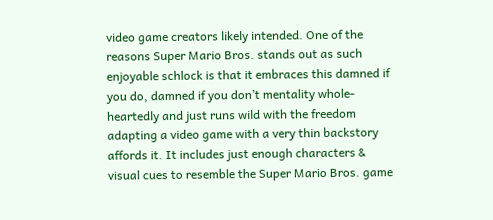video game creators likely intended. One of the reasons Super Mario Bros. stands out as such enjoyable schlock is that it embraces this damned if you do, damned if you don’t mentality whole-heartedly and just runs wild with the freedom adapting a video game with a very thin backstory affords it. It includes just enough characters & visual cues to resemble the Super Mario Bros. game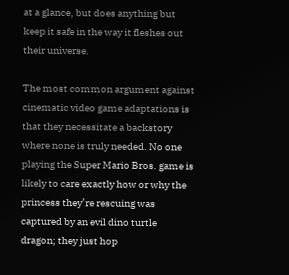at a glance, but does anything but keep it safe in the way it fleshes out their universe.

The most common argument against cinematic video game adaptations is that they necessitate a backstory where none is truly needed. No one playing the Super Mario Bros. game is likely to care exactly how or why the princess they’re rescuing was captured by an evil dino turtle dragon; they just hop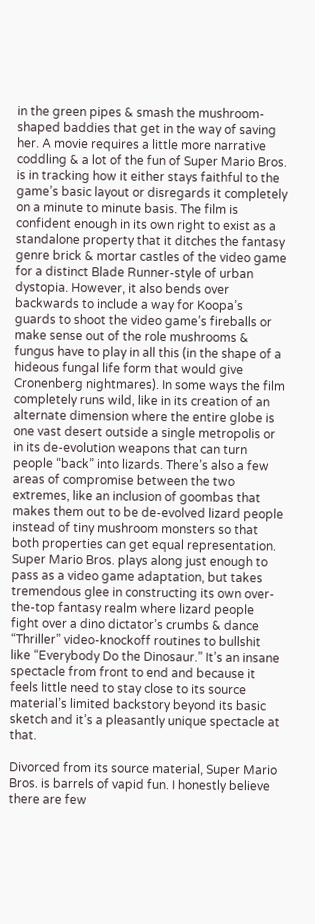in the green pipes & smash the mushroom-shaped baddies that get in the way of saving her. A movie requires a little more narrative coddling & a lot of the fun of Super Mario Bros. is in tracking how it either stays faithful to the game’s basic layout or disregards it completely on a minute to minute basis. The film is confident enough in its own right to exist as a standalone property that it ditches the fantasy genre brick & mortar castles of the video game for a distinct Blade Runner-style of urban dystopia. However, it also bends over backwards to include a way for Koopa’s guards to shoot the video game’s fireballs or make sense out of the role mushrooms & fungus have to play in all this (in the shape of a hideous fungal life form that would give Cronenberg nightmares). In some ways the film completely runs wild, like in its creation of an alternate dimension where the entire globe is one vast desert outside a single metropolis or in its de-evolution weapons that can turn people “back” into lizards. There’s also a few areas of compromise between the two extremes, like an inclusion of goombas that makes them out to be de-evolved lizard people instead of tiny mushroom monsters so that both properties can get equal representation. Super Mario Bros. plays along just enough to pass as a video game adaptation, but takes tremendous glee in constructing its own over-the-top fantasy realm where lizard people fight over a dino dictator’s crumbs & dance “Thriller” video-knockoff routines to bullshit like “Everybody Do the Dinosaur.” It’s an insane spectacle from front to end and because it feels little need to stay close to its source material’s limited backstory beyond its basic sketch and it’s a pleasantly unique spectacle at that.

Divorced from its source material, Super Mario Bros. is barrels of vapid fun. I honestly believe there are few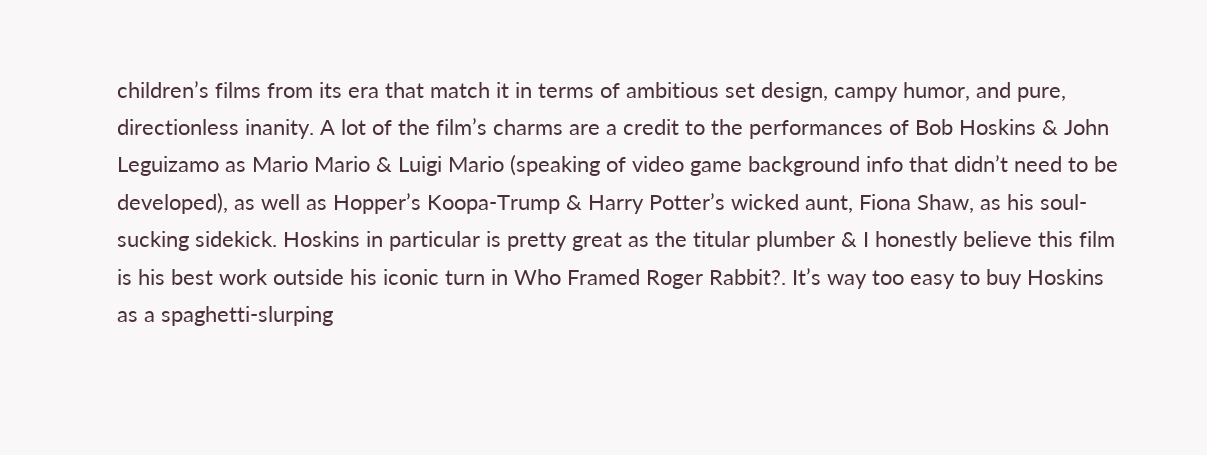children’s films from its era that match it in terms of ambitious set design, campy humor, and pure, directionless inanity. A lot of the film’s charms are a credit to the performances of Bob Hoskins & John Leguizamo as Mario Mario & Luigi Mario (speaking of video game background info that didn’t need to be developed), as well as Hopper’s Koopa-Trump & Harry Potter’s wicked aunt, Fiona Shaw, as his soul-sucking sidekick. Hoskins in particular is pretty great as the titular plumber & I honestly believe this film is his best work outside his iconic turn in Who Framed Roger Rabbit?. It’s way too easy to buy Hoskins as a spaghetti-slurping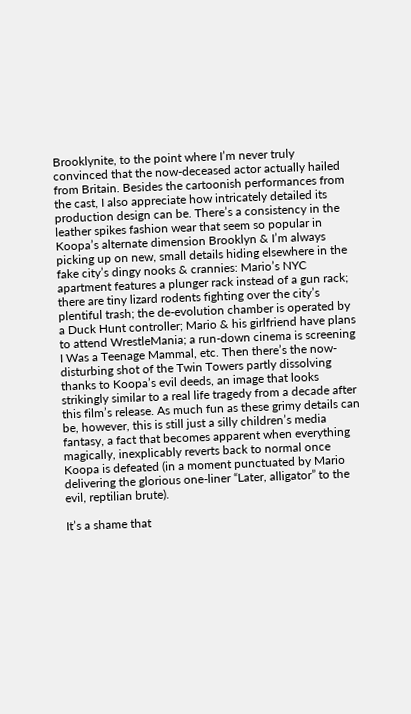Brooklynite, to the point where I’m never truly convinced that the now-deceased actor actually hailed from Britain. Besides the cartoonish performances from the cast, I also appreciate how intricately detailed its production design can be. There’s a consistency in the leather spikes fashion wear that seem so popular in Koopa’s alternate dimension Brooklyn & I’m always picking up on new, small details hiding elsewhere in the fake city’s dingy nooks & crannies: Mario’s NYC apartment features a plunger rack instead of a gun rack; there are tiny lizard rodents fighting over the city’s plentiful trash; the de-evolution chamber is operated by a Duck Hunt controller; Mario & his girlfriend have plans to attend WrestleMania; a run-down cinema is screening I Was a Teenage Mammal, etc. Then there’s the now-disturbing shot of the Twin Towers partly dissolving thanks to Koopa’s evil deeds, an image that looks strikingly similar to a real life tragedy from a decade after this film’s release. As much fun as these grimy details can be, however, this is still just a silly children’s media fantasy, a fact that becomes apparent when everything magically, inexplicably reverts back to normal once Koopa is defeated (in a moment punctuated by Mario delivering the glorious one-liner “Later, alligator” to the evil, reptilian brute).

It’s a shame that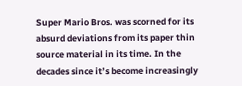Super Mario Bros. was scorned for its absurd deviations from its paper thin source material in its time. In the decades since it’s become increasingly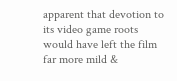apparent that devotion to its video game roots would have left the film far more mild &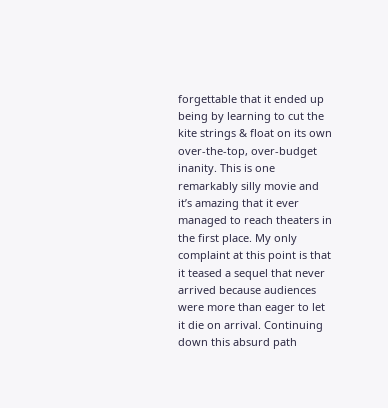forgettable that it ended up being by learning to cut the kite strings & float on its own over-the-top, over-budget inanity. This is one remarkably silly movie and it’s amazing that it ever managed to reach theaters in the first place. My only complaint at this point is that it teased a sequel that never arrived because audiences were more than eager to let it die on arrival. Continuing down this absurd path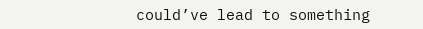could’ve lead to something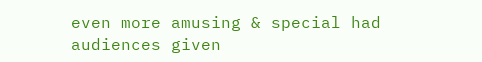even more amusing & special had audiences given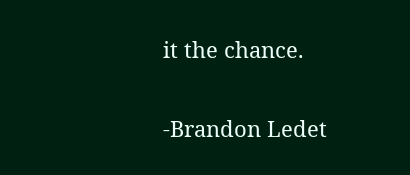it the chance.

-Brandon Ledet